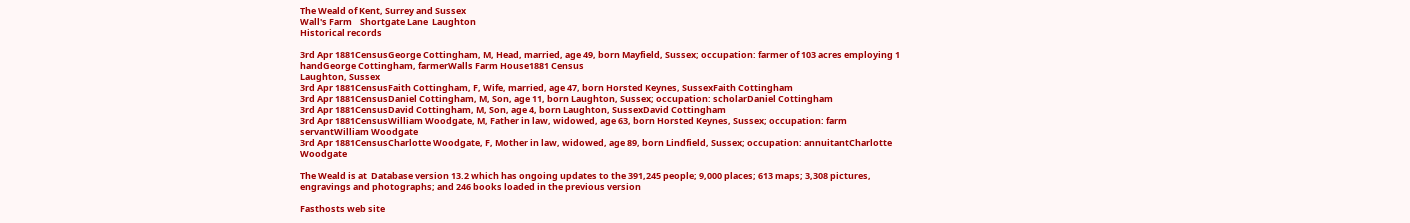The Weald of Kent, Surrey and Sussex
Wall's Farm    Shortgate Lane  Laughton
Historical records

3rd Apr 1881CensusGeorge Cottingham, M, Head, married, age 49, born Mayfield, Sussex; occupation: farmer of 103 acres employing 1 handGeorge Cottingham, farmerWalls Farm House1881 Census
Laughton, Sussex
3rd Apr 1881CensusFaith Cottingham, F, Wife, married, age 47, born Horsted Keynes, SussexFaith Cottingham
3rd Apr 1881CensusDaniel Cottingham, M, Son, age 11, born Laughton, Sussex; occupation: scholarDaniel Cottingham
3rd Apr 1881CensusDavid Cottingham, M, Son, age 4, born Laughton, SussexDavid Cottingham
3rd Apr 1881CensusWilliam Woodgate, M, Father in law, widowed, age 63, born Horsted Keynes, Sussex; occupation: farm servantWilliam Woodgate
3rd Apr 1881CensusCharlotte Woodgate, F, Mother in law, widowed, age 89, born Lindfield, Sussex; occupation: annuitantCharlotte Woodgate

The Weald is at  Database version 13.2 which has ongoing updates to the 391,245 people; 9,000 places; 613 maps; 3,308 pictures, engravings and photographs; and 246 books loaded in the previous version

Fasthosts web site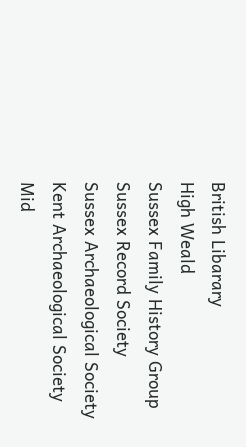British Libarary
High Weald
Sussex Family History Group
Sussex Record Society
Sussex Archaeological Society
Kent Archaeological Society
Mid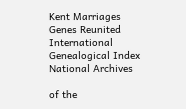Kent Marriages
Genes Reunited
International Genealogical Index
National Archives

of the